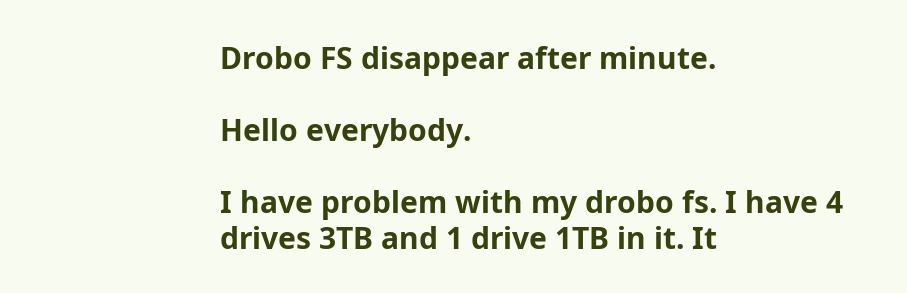Drobo FS disappear after minute.

Hello everybody.

I have problem with my drobo fs. I have 4 drives 3TB and 1 drive 1TB in it. It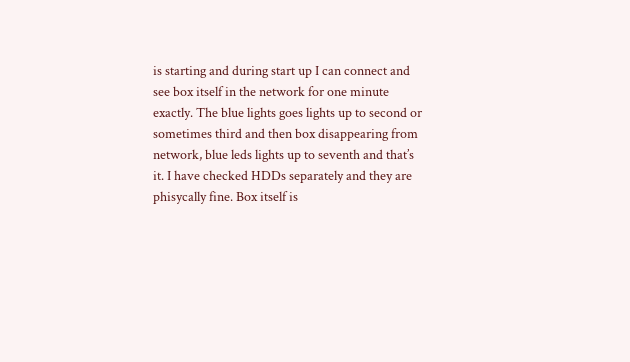is starting and during start up I can connect and see box itself in the network for one minute exactly. The blue lights goes lights up to second or sometimes third and then box disappearing from network, blue leds lights up to seventh and that’s it. I have checked HDDs separately and they are phisycally fine. Box itself is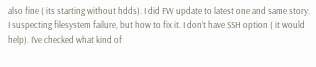also fine ( its starting without hdds). I did FW update to latest one and same story.
I suspecting filesystem failure, but how to fix it. I don’t have SSH option ( it would help). I’ve checked what kind of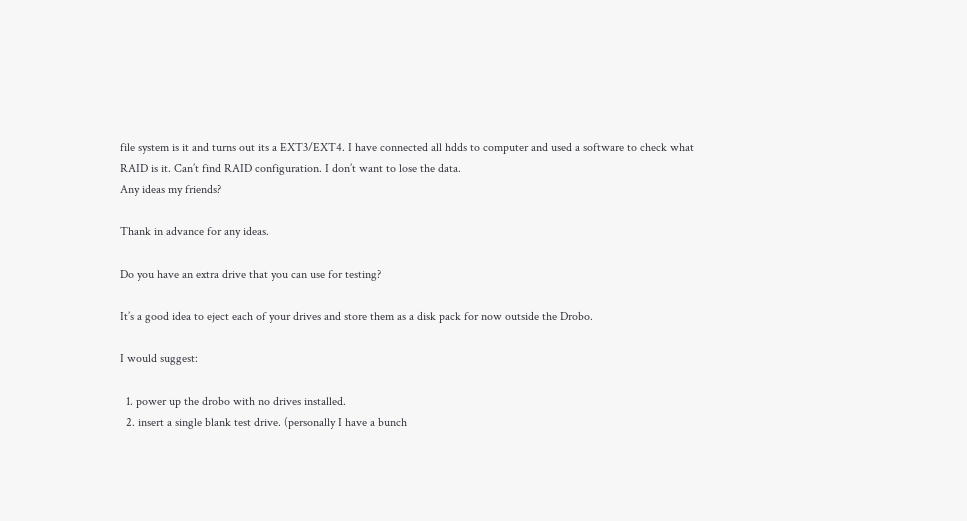file system is it and turns out its a EXT3/EXT4. I have connected all hdds to computer and used a software to check what RAID is it. Can’t find RAID configuration. I don’t want to lose the data.
Any ideas my friends?

Thank in advance for any ideas.

Do you have an extra drive that you can use for testing?

It’s a good idea to eject each of your drives and store them as a disk pack for now outside the Drobo.

I would suggest:

  1. power up the drobo with no drives installed.
  2. insert a single blank test drive. (personally I have a bunch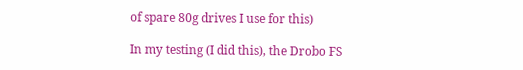of spare 80g drives I use for this)

In my testing (I did this), the Drobo FS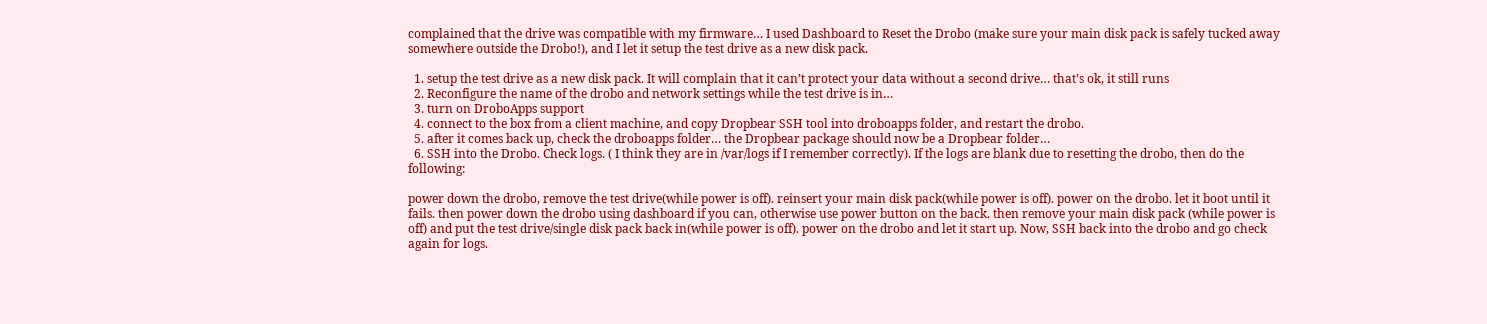complained that the drive was compatible with my firmware… I used Dashboard to Reset the Drobo (make sure your main disk pack is safely tucked away somewhere outside the Drobo!), and I let it setup the test drive as a new disk pack.

  1. setup the test drive as a new disk pack. It will complain that it can’t protect your data without a second drive… that’s ok, it still runs
  2. Reconfigure the name of the drobo and network settings while the test drive is in…
  3. turn on DroboApps support
  4. connect to the box from a client machine, and copy Dropbear SSH tool into droboapps folder, and restart the drobo.
  5. after it comes back up, check the droboapps folder… the Dropbear package should now be a Dropbear folder…
  6. SSH into the Drobo. Check logs. ( I think they are in /var/logs if I remember correctly). If the logs are blank due to resetting the drobo, then do the following:

power down the drobo, remove the test drive(while power is off). reinsert your main disk pack(while power is off). power on the drobo. let it boot until it fails. then power down the drobo using dashboard if you can, otherwise use power button on the back. then remove your main disk pack (while power is off) and put the test drive/single disk pack back in(while power is off). power on the drobo and let it start up. Now, SSH back into the drobo and go check again for logs.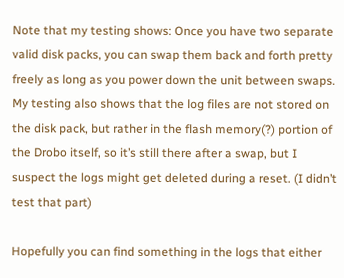Note that my testing shows: Once you have two separate valid disk packs, you can swap them back and forth pretty freely as long as you power down the unit between swaps. My testing also shows that the log files are not stored on the disk pack, but rather in the flash memory(?) portion of the Drobo itself, so it’s still there after a swap, but I suspect the logs might get deleted during a reset. (I didn’t test that part)

Hopefully you can find something in the logs that either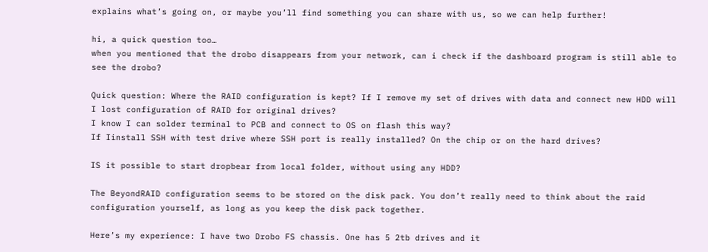explains what’s going on, or maybe you’ll find something you can share with us, so we can help further!

hi, a quick question too…
when you mentioned that the drobo disappears from your network, can i check if the dashboard program is still able to see the drobo?

Quick question: Where the RAID configuration is kept? If I remove my set of drives with data and connect new HDD will I lost configuration of RAID for original drives?
I know I can solder terminal to PCB and connect to OS on flash this way?
If Iinstall SSH with test drive where SSH port is really installed? On the chip or on the hard drives?

IS it possible to start dropbear from local folder, without using any HDD?

The BeyondRAID configuration seems to be stored on the disk pack. You don’t really need to think about the raid configuration yourself, as long as you keep the disk pack together.

Here’s my experience: I have two Drobo FS chassis. One has 5 2tb drives and it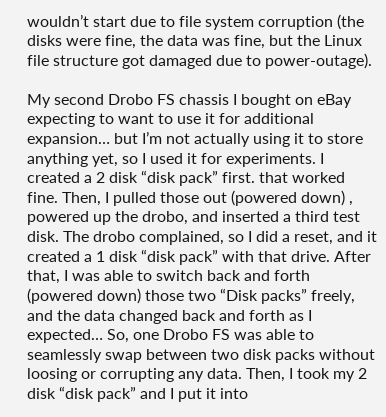wouldn’t start due to file system corruption (the disks were fine, the data was fine, but the Linux file structure got damaged due to power-outage).

My second Drobo FS chassis I bought on eBay expecting to want to use it for additional expansion… but I’m not actually using it to store anything yet, so I used it for experiments. I created a 2 disk “disk pack” first. that worked fine. Then, I pulled those out (powered down) , powered up the drobo, and inserted a third test disk. The drobo complained, so I did a reset, and it created a 1 disk “disk pack” with that drive. After that, I was able to switch back and forth (powered down) those two “Disk packs” freely, and the data changed back and forth as I expected… So, one Drobo FS was able to seamlessly swap between two disk packs without loosing or corrupting any data. Then, I took my 2 disk “disk pack” and I put it into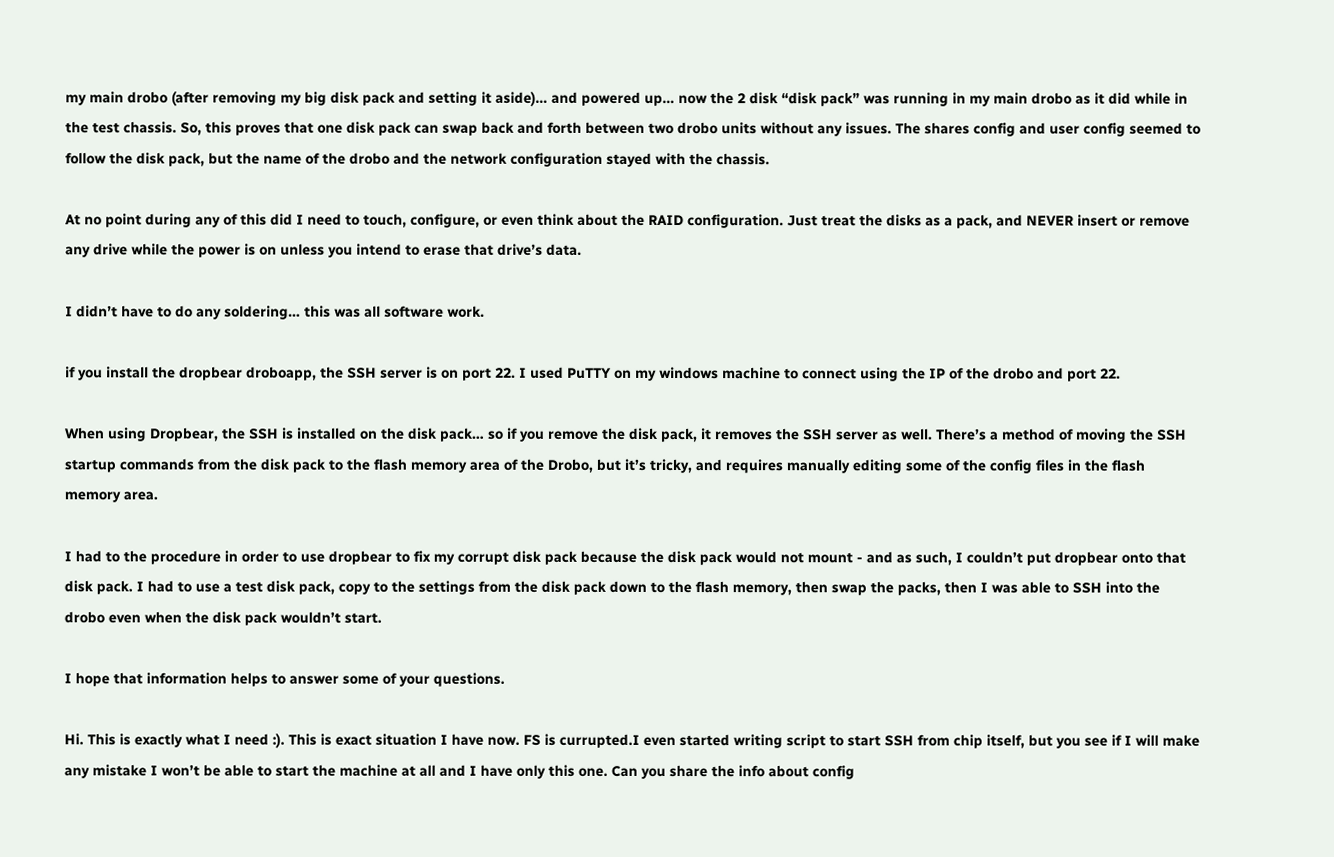my main drobo (after removing my big disk pack and setting it aside)… and powered up… now the 2 disk “disk pack” was running in my main drobo as it did while in the test chassis. So, this proves that one disk pack can swap back and forth between two drobo units without any issues. The shares config and user config seemed to follow the disk pack, but the name of the drobo and the network configuration stayed with the chassis.

At no point during any of this did I need to touch, configure, or even think about the RAID configuration. Just treat the disks as a pack, and NEVER insert or remove any drive while the power is on unless you intend to erase that drive’s data.

I didn’t have to do any soldering… this was all software work.

if you install the dropbear droboapp, the SSH server is on port 22. I used PuTTY on my windows machine to connect using the IP of the drobo and port 22.

When using Dropbear, the SSH is installed on the disk pack… so if you remove the disk pack, it removes the SSH server as well. There’s a method of moving the SSH startup commands from the disk pack to the flash memory area of the Drobo, but it’s tricky, and requires manually editing some of the config files in the flash memory area.

I had to the procedure in order to use dropbear to fix my corrupt disk pack because the disk pack would not mount - and as such, I couldn’t put dropbear onto that disk pack. I had to use a test disk pack, copy to the settings from the disk pack down to the flash memory, then swap the packs, then I was able to SSH into the drobo even when the disk pack wouldn’t start.

I hope that information helps to answer some of your questions.

Hi. This is exactly what I need :). This is exact situation I have now. FS is currupted.I even started writing script to start SSH from chip itself, but you see if I will make any mistake I won’t be able to start the machine at all and I have only this one. Can you share the info about config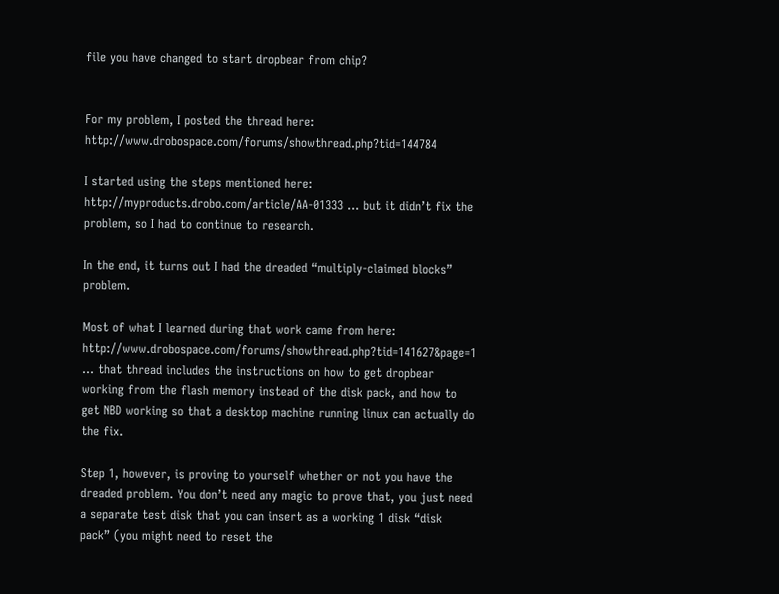file you have changed to start dropbear from chip?


For my problem, I posted the thread here: http://www.drobospace.com/forums/showthread.php?tid=144784

I started using the steps mentioned here: http://myproducts.drobo.com/article/AA-01333 … but it didn’t fix the problem, so I had to continue to research.

In the end, it turns out I had the dreaded “multiply-claimed blocks” problem.

Most of what I learned during that work came from here: http://www.drobospace.com/forums/showthread.php?tid=141627&page=1 … that thread includes the instructions on how to get dropbear working from the flash memory instead of the disk pack, and how to get NBD working so that a desktop machine running linux can actually do the fix.

Step 1, however, is proving to yourself whether or not you have the dreaded problem. You don’t need any magic to prove that, you just need a separate test disk that you can insert as a working 1 disk “disk pack” (you might need to reset the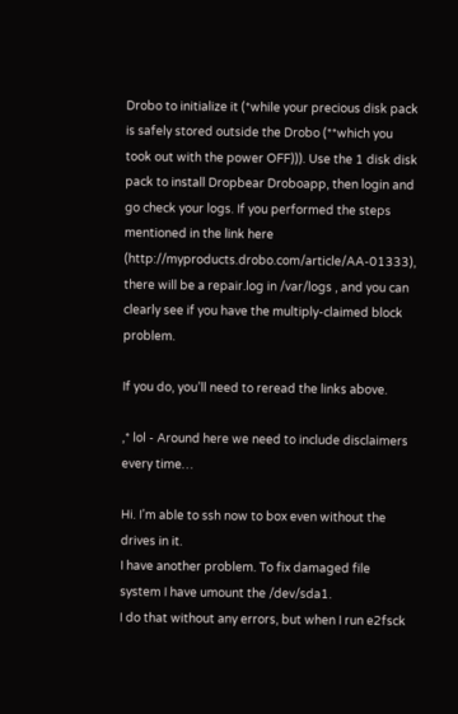Drobo to initialize it (*while your precious disk pack is safely stored outside the Drobo (**which you took out with the power OFF))). Use the 1 disk disk pack to install Dropbear Droboapp, then login and go check your logs. If you performed the steps mentioned in the link here (http://myproducts.drobo.com/article/AA-01333), there will be a repair.log in /var/logs , and you can clearly see if you have the multiply-claimed block problem.

If you do, you’ll need to reread the links above.

,* lol - Around here we need to include disclaimers every time…

Hi. I’m able to ssh now to box even without the drives in it.
I have another problem. To fix damaged file system I have umount the /dev/sda1.
I do that without any errors, but when I run e2fsck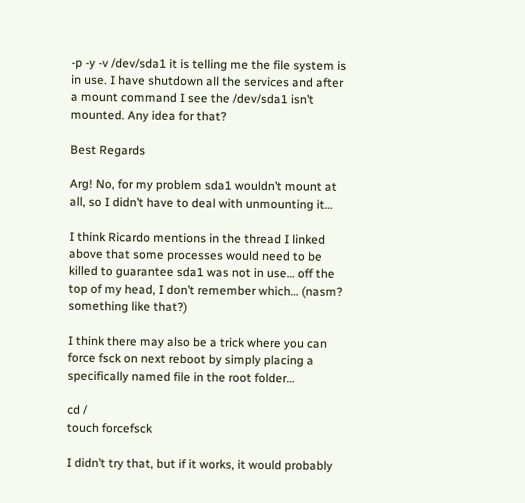-p -y -v /dev/sda1 it is telling me the file system is in use. I have shutdown all the services and after a mount command I see the /dev/sda1 isn’t mounted. Any idea for that?

Best Regards

Arg! No, for my problem sda1 wouldn’t mount at all, so I didn’t have to deal with unmounting it…

I think Ricardo mentions in the thread I linked above that some processes would need to be killed to guarantee sda1 was not in use… off the top of my head, I don’t remember which… (nasm? something like that?)

I think there may also be a trick where you can force fsck on next reboot by simply placing a specifically named file in the root folder…

cd /
touch forcefsck

I didn’t try that, but if it works, it would probably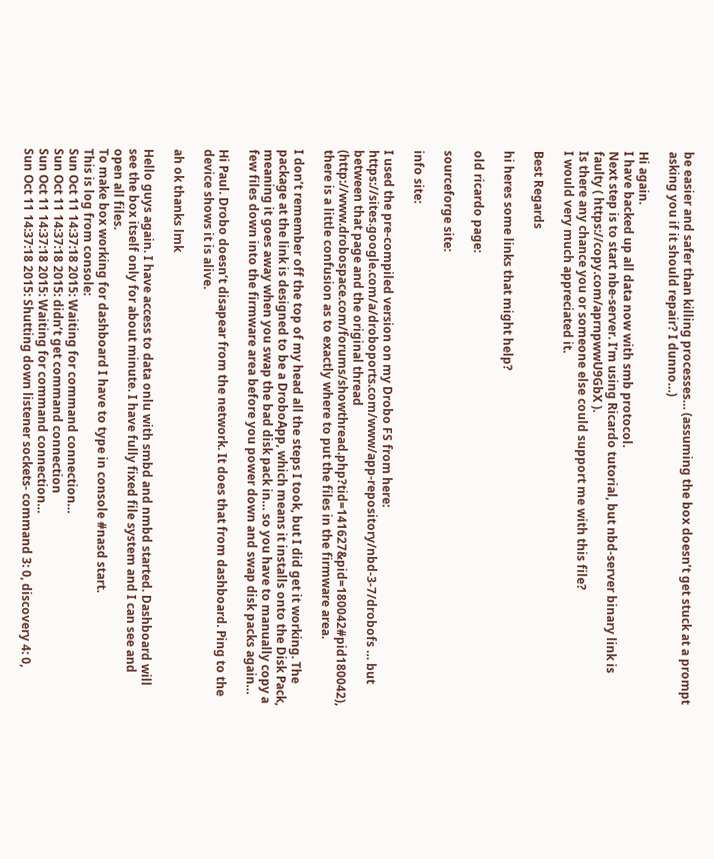be easier and safer than killing processes… (assuming the box doesn’t get stuck at a prompt asking you if it should repair? I dunno…)

Hi again.
I have backed up all data now with smb protocol.
Next step is to start nbe-server. I’m using Ricardo tutorial, but nbd-server binary link is faulty ( https://copy.com/aprnpwwU9GbX ).
Is there any chance you or someone else could support me with this file?
I would very much appreciated it.

Best Regards

hi heres some links that might help?

old ricardo page:

sourceforge site:

info site:

I used the pre-compiled version on my Drobo FS from here: https://sites.google.com/a/droboports.com/www/app-repository/nbd-3-7/drobofs … but between that page and the original thread (http://www.drobospace.com/forums/showthread.php?tid=141627&pid=180042#pid180042), there is a little confusion as to exactly where to put the files in the firmware area.

I don’t remember off the top of my head all the steps I took, but I did get it working. The package at the link is designed to be a DroboApp, which means it installs onto the Disk Pack, meaning it goes away when you swap the bad disk pack in… so you have to manually copy a few files down into the firmware area before you power down and swap disk packs again…

Hi Paul. Drobo doesn’t disapear from the network. It does that from dashboard. Ping to the device shows it is alive.

ah ok thanks lmk

Hello guys again. I have access to data onlu with smbd and nmbd started. Dashboard will see the box itself only for about minute. I have fully fixed file system and I can see and open all files.
To make box working for dashboard I have to type in console #nasd start.
This is log from console:
Sun Oct 11 14:37:18 2015: Waiting for command connection…
Sun Oct 11 14:37:18 2015: didn’t get command connection
Sun Oct 11 14:37:18 2015: Waiting for command connection…
Sun Oct 11 14:37:18 2015: Shutting down listener sockets- command 3: 0, discovery 4: 0,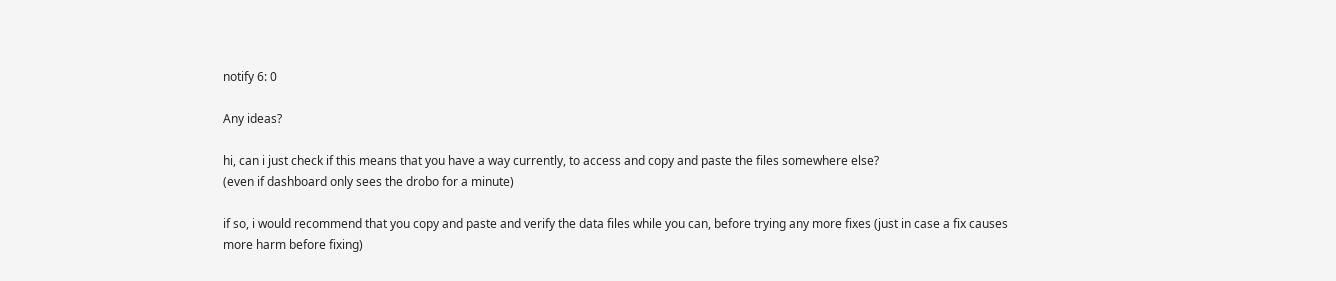notify 6: 0

Any ideas?

hi, can i just check if this means that you have a way currently, to access and copy and paste the files somewhere else?
(even if dashboard only sees the drobo for a minute)

if so, i would recommend that you copy and paste and verify the data files while you can, before trying any more fixes (just in case a fix causes more harm before fixing)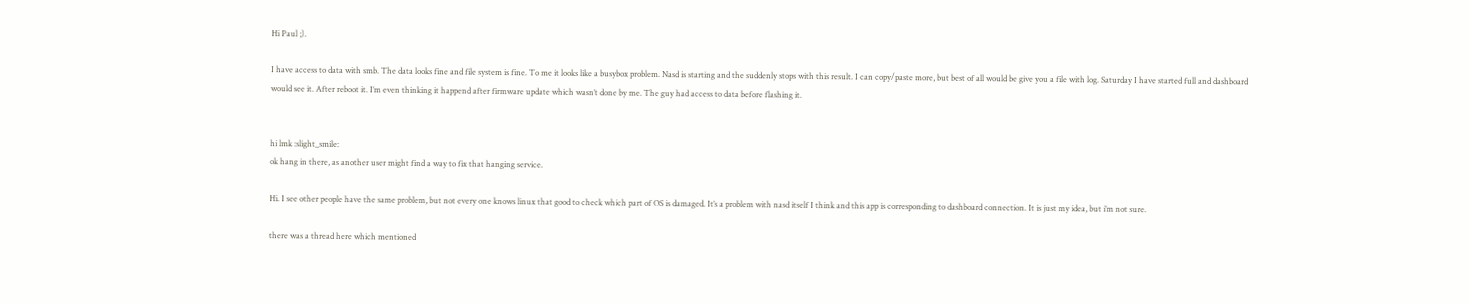Hi Paul ;).

I have access to data with smb. The data looks fine and file system is fine. To me it looks like a busybox problem. Nasd is starting and the suddenly stops with this result. I can copy/paste more, but best of all would be give you a file with log. Saturday I have started full and dashboard would see it. After reboot it. I’m even thinking it happend after firmware update which wasn’t done by me. The guy had access to data before flashing it.


hi lmk :slight_smile:
ok hang in there, as another user might find a way to fix that hanging service.

Hi. I see other people have the same problem, but not every one knows linux that good to check which part of OS is damaged. It’s a problem with nasd itself I think and this app is corresponding to dashboard connection. It is just my idea, but i’m not sure.

there was a thread here which mentioned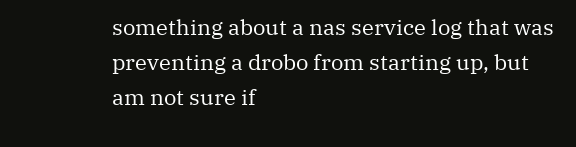something about a nas service log that was preventing a drobo from starting up, but am not sure if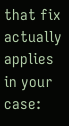that fix actually applies in your case: